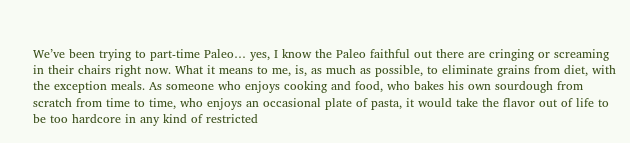We’ve been trying to part-time Paleo… yes, I know the Paleo faithful out there are cringing or screaming in their chairs right now. What it means to me, is, as much as possible, to eliminate grains from diet, with the exception meals. As someone who enjoys cooking and food, who bakes his own sourdough from scratch from time to time, who enjoys an occasional plate of pasta, it would take the flavor out of life to be too hardcore in any kind of restricted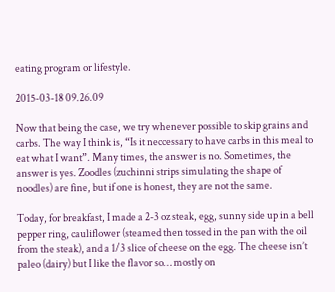eating program or lifestyle.

2015-03-18 09.26.09

Now that being the case, we try whenever possible to skip grains and carbs. The way I think is, “Is it neccessary to have carbs in this meal to eat what I want”. Many times, the answer is no. Sometimes, the answer is yes. Zoodles (zuchinni strips simulating the shape of noodles) are fine, but if one is honest, they are not the same.

Today, for breakfast, I made a 2-3 oz steak, egg, sunny side up in a bell pepper ring, cauliflower (steamed then tossed in the pan with the oil from the steak), and a 1/3 slice of cheese on the egg. The cheese isn’t paleo (dairy) but I like the flavor so… mostly on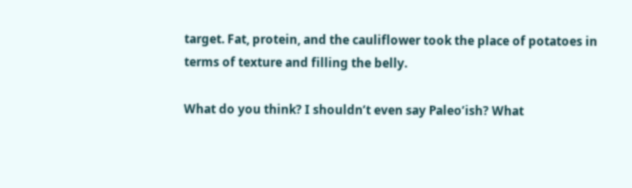target. Fat, protein, and the cauliflower took the place of potatoes in terms of texture and filling the belly.

What do you think? I shouldn’t even say Paleo’ish? What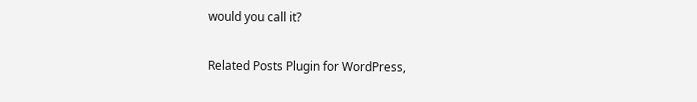would you call it?

Related Posts Plugin for WordPress,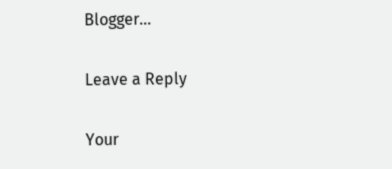Blogger...

Leave a Reply

Your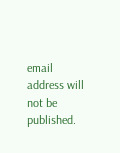email address will not be published.